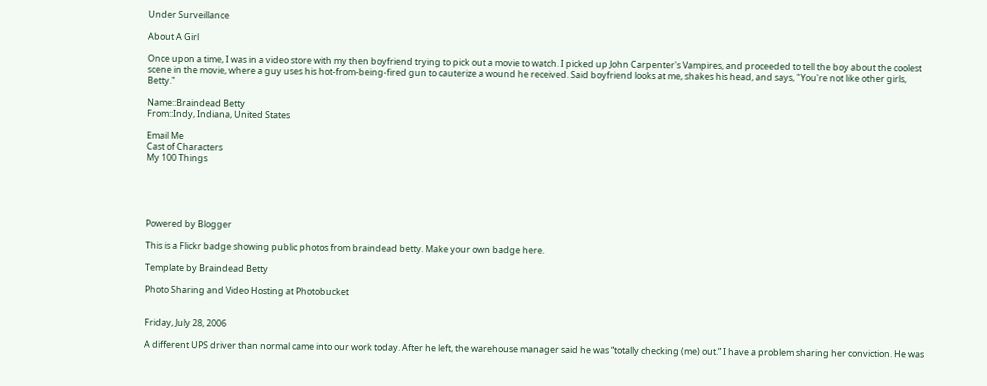Under Surveillance

About A Girl

Once upon a time, I was in a video store with my then boyfriend trying to pick out a movie to watch. I picked up John Carpenter's Vampires, and proceeded to tell the boy about the coolest scene in the movie, where a guy uses his hot-from-being-fired gun to cauterize a wound he received. Said boyfriend looks at me, shakes his head, and says, "You're not like other girls, Betty."

Name::Braindead Betty
From::Indy, Indiana, United States

Email Me
Cast of Characters
My 100 Things





Powered by Blogger

This is a Flickr badge showing public photos from braindead betty. Make your own badge here.

Template by Braindead Betty

Photo Sharing and Video Hosting at Photobucket


Friday, July 28, 2006

A different UPS driver than normal came into our work today. After he left, the warehouse manager said he was “totally checking (me) out.” I have a problem sharing her conviction. He was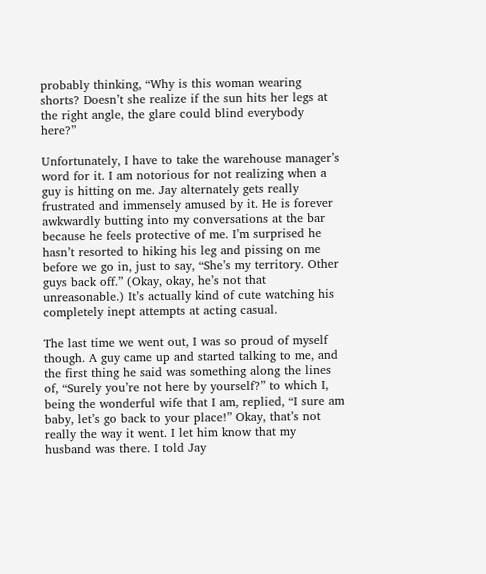probably thinking, “Why is this woman wearing shorts? Doesn’t she realize if the sun hits her legs at the right angle, the glare could blind everybody here?”

Unfortunately, I have to take the warehouse manager’s word for it. I am notorious for not realizing when a guy is hitting on me. Jay alternately gets really frustrated and immensely amused by it. He is forever awkwardly butting into my conversations at the bar because he feels protective of me. I’m surprised he hasn’t resorted to hiking his leg and pissing on me before we go in, just to say, “She’s my territory. Other guys back off.” (Okay, okay, he’s not that unreasonable.) It’s actually kind of cute watching his completely inept attempts at acting casual.

The last time we went out, I was so proud of myself though. A guy came up and started talking to me, and the first thing he said was something along the lines of, “Surely you’re not here by yourself?” to which I, being the wonderful wife that I am, replied, “I sure am baby, let’s go back to your place!” Okay, that’s not really the way it went. I let him know that my husband was there. I told Jay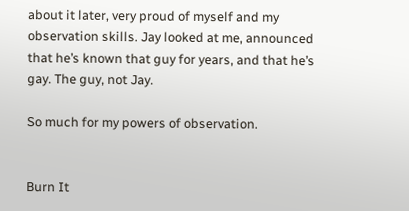about it later, very proud of myself and my observation skills. Jay looked at me, announced that he’s known that guy for years, and that he’s gay. The guy, not Jay.

So much for my powers of observation.


Burn It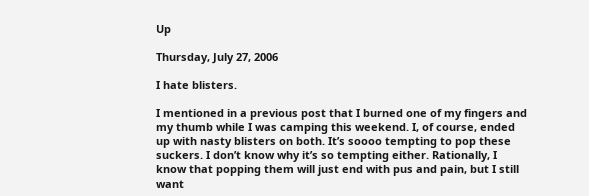Up

Thursday, July 27, 2006

I hate blisters.

I mentioned in a previous post that I burned one of my fingers and my thumb while I was camping this weekend. I, of course, ended up with nasty blisters on both. It’s soooo tempting to pop these suckers. I don’t know why it’s so tempting either. Rationally, I know that popping them will just end with pus and pain, but I still want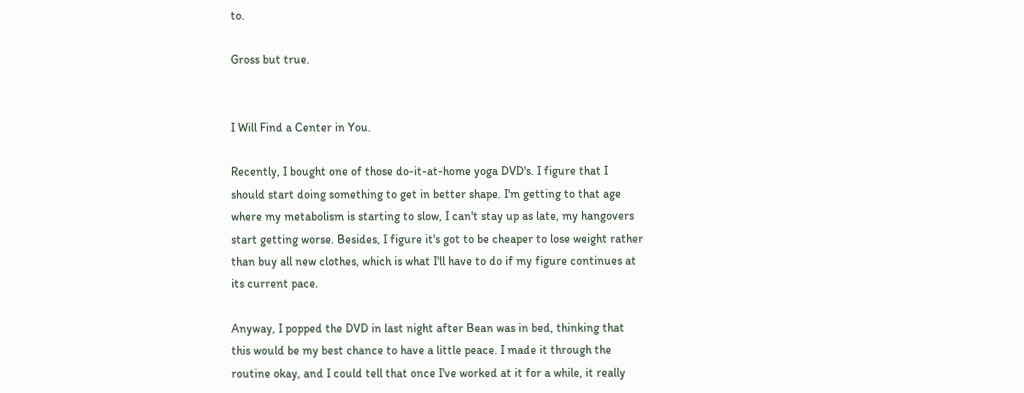to.

Gross but true.


I Will Find a Center in You.

Recently, I bought one of those do-it-at-home yoga DVD's. I figure that I should start doing something to get in better shape. I'm getting to that age where my metabolism is starting to slow, I can't stay up as late, my hangovers start getting worse. Besides, I figure it's got to be cheaper to lose weight rather than buy all new clothes, which is what I'll have to do if my figure continues at its current pace.

Anyway, I popped the DVD in last night after Bean was in bed, thinking that this would be my best chance to have a little peace. I made it through the routine okay, and I could tell that once I've worked at it for a while, it really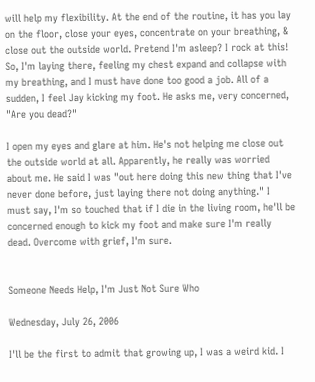will help my flexibility. At the end of the routine, it has you lay on the floor, close your eyes, concentrate on your breathing, & close out the outside world. Pretend I'm asleep? I rock at this! So, I'm laying there, feeling my chest expand and collapse with my breathing, and I must have done too good a job. All of a sudden, I feel Jay kicking my foot. He asks me, very concerned, "Are you dead?"

I open my eyes and glare at him. He's not helping me close out the outside world at all. Apparently, he really was worried about me. He said I was "out here doing this new thing that I've never done before, just laying there not doing anything." I must say, I'm so touched that if I die in the living room, he'll be concerned enough to kick my foot and make sure I'm really dead. Overcome with grief, I'm sure.


Someone Needs Help, I'm Just Not Sure Who

Wednesday, July 26, 2006

I'll be the first to admit that growing up, I was a weird kid. I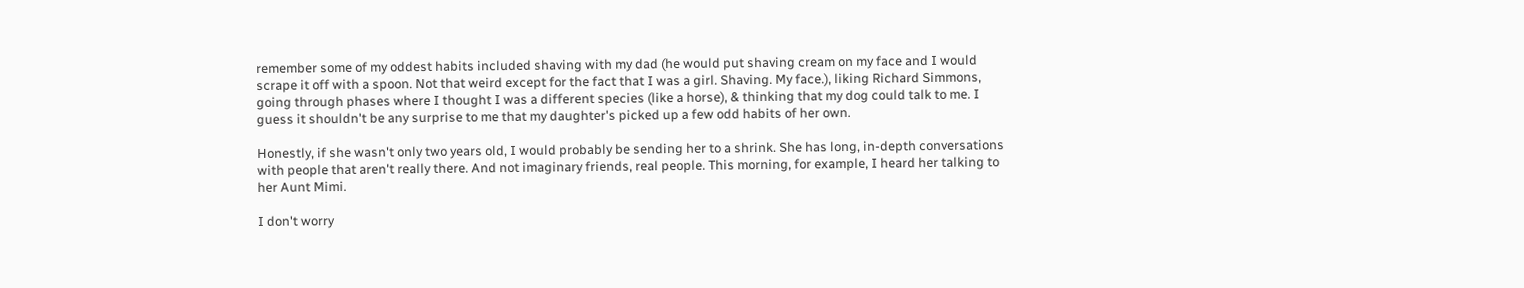remember some of my oddest habits included shaving with my dad (he would put shaving cream on my face and I would scrape it off with a spoon. Not that weird except for the fact that I was a girl. Shaving. My face.), liking Richard Simmons, going through phases where I thought I was a different species (like a horse), & thinking that my dog could talk to me. I guess it shouldn't be any surprise to me that my daughter's picked up a few odd habits of her own.

Honestly, if she wasn't only two years old, I would probably be sending her to a shrink. She has long, in-depth conversations with people that aren't really there. And not imaginary friends, real people. This morning, for example, I heard her talking to her Aunt Mimi.

I don't worry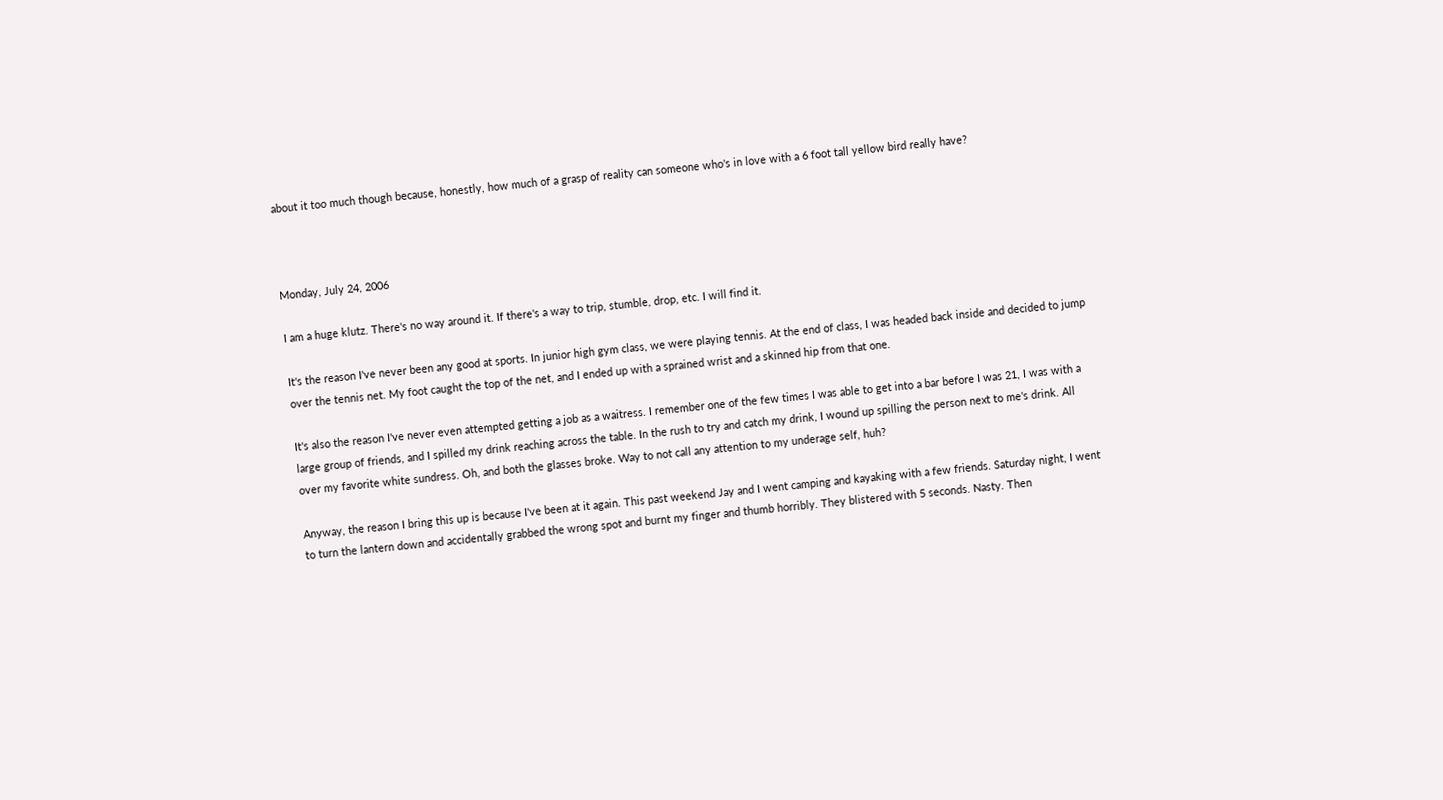about it too much though because, honestly, how much of a grasp of reality can someone who's in love with a 6 foot tall yellow bird really have?



Monday, July 24, 2006

I am a huge klutz. There's no way around it. If there's a way to trip, stumble, drop, etc. I will find it.

It's the reason I've never been any good at sports. In junior high gym class, we were playing tennis. At the end of class, I was headed back inside and decided to jump over the tennis net. My foot caught the top of the net, and I ended up with a sprained wrist and a skinned hip from that one.

It's also the reason I've never even attempted getting a job as a waitress. I remember one of the few times I was able to get into a bar before I was 21, I was with a large group of friends, and I spilled my drink reaching across the table. In the rush to try and catch my drink, I wound up spilling the person next to me's drink. All over my favorite white sundress. Oh, and both the glasses broke. Way to not call any attention to my underage self, huh?

Anyway, the reason I bring this up is because I've been at it again. This past weekend Jay and I went camping and kayaking with a few friends. Saturday night, I went to turn the lantern down and accidentally grabbed the wrong spot and burnt my finger and thumb horribly. They blistered with 5 seconds. Nasty. Then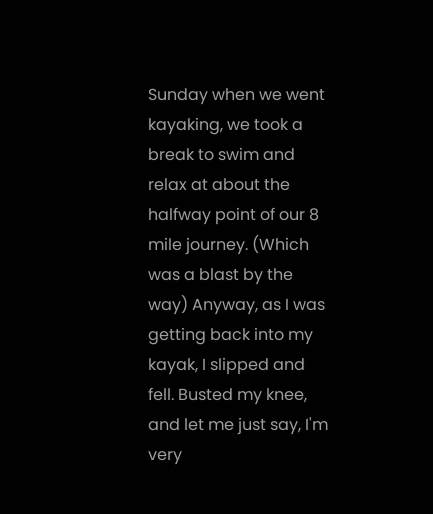Sunday when we went kayaking, we took a break to swim and relax at about the halfway point of our 8 mile journey. (Which was a blast by the way) Anyway, as I was getting back into my kayak, I slipped and fell. Busted my knee, and let me just say, I'm very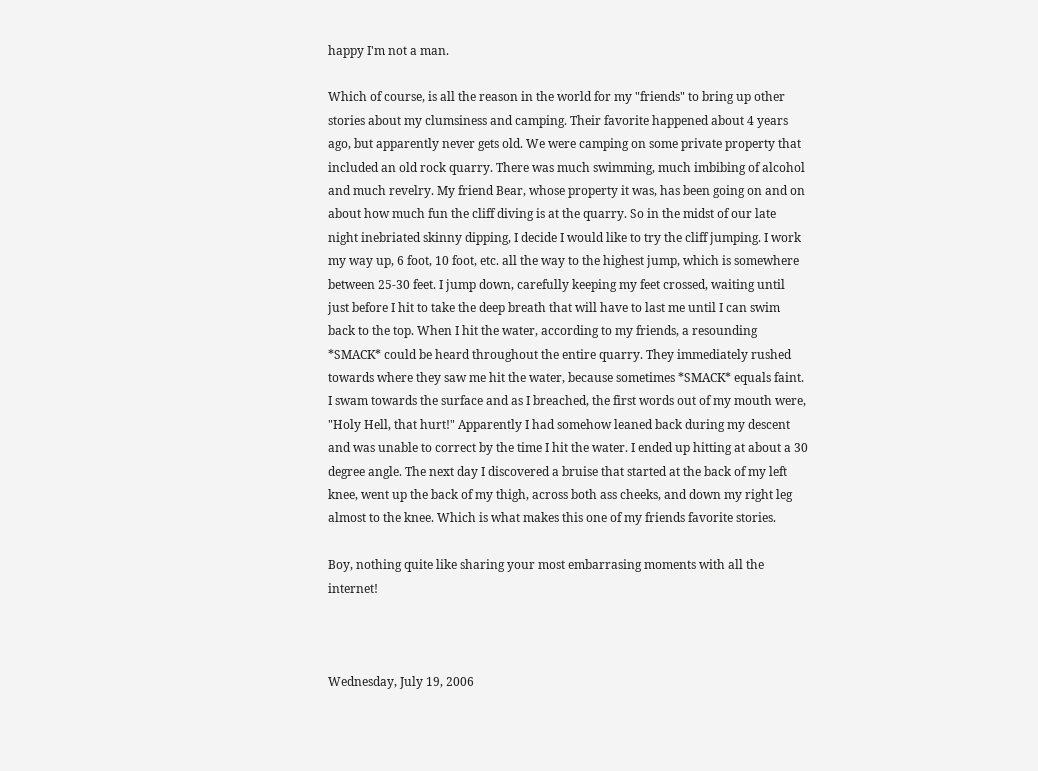happy I'm not a man.

Which of course, is all the reason in the world for my "friends" to bring up other stories about my clumsiness and camping. Their favorite happened about 4 years ago, but apparently never gets old. We were camping on some private property that included an old rock quarry. There was much swimming, much imbibing of alcohol and much revelry. My friend Bear, whose property it was, has been going on and on about how much fun the cliff diving is at the quarry. So in the midst of our late night inebriated skinny dipping, I decide I would like to try the cliff jumping. I work my way up, 6 foot, 10 foot, etc. all the way to the highest jump, which is somewhere between 25-30 feet. I jump down, carefully keeping my feet crossed, waiting until just before I hit to take the deep breath that will have to last me until I can swim back to the top. When I hit the water, according to my friends, a resounding *SMACK* could be heard throughout the entire quarry. They immediately rushed towards where they saw me hit the water, because sometimes *SMACK* equals faint. I swam towards the surface and as I breached, the first words out of my mouth were, "Holy Hell, that hurt!" Apparently I had somehow leaned back during my descent and was unable to correct by the time I hit the water. I ended up hitting at about a 30 degree angle. The next day I discovered a bruise that started at the back of my left knee, went up the back of my thigh, across both ass cheeks, and down my right leg almost to the knee. Which is what makes this one of my friends favorite stories.

Boy, nothing quite like sharing your most embarrasing moments with all the internet!



Wednesday, July 19, 2006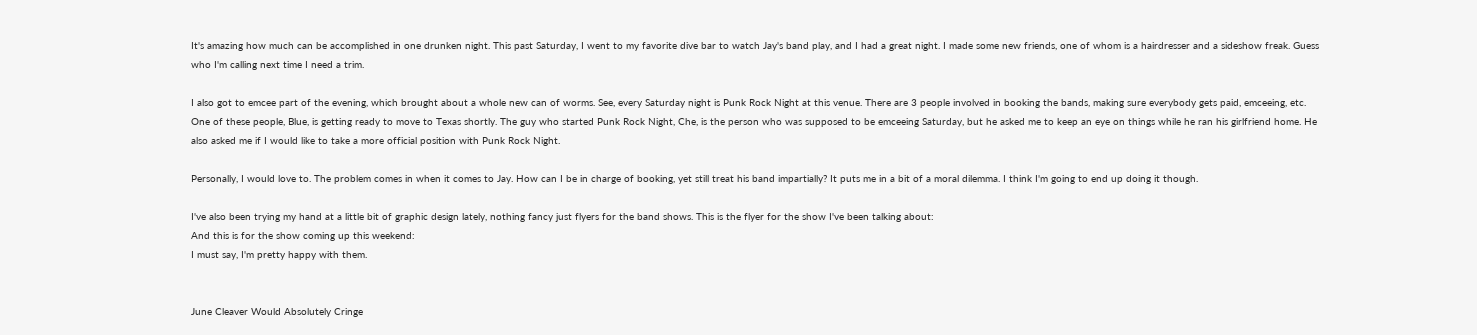It's amazing how much can be accomplished in one drunken night. This past Saturday, I went to my favorite dive bar to watch Jay's band play, and I had a great night. I made some new friends, one of whom is a hairdresser and a sideshow freak. Guess who I'm calling next time I need a trim.

I also got to emcee part of the evening, which brought about a whole new can of worms. See, every Saturday night is Punk Rock Night at this venue. There are 3 people involved in booking the bands, making sure everybody gets paid, emceeing, etc. One of these people, Blue, is getting ready to move to Texas shortly. The guy who started Punk Rock Night, Che, is the person who was supposed to be emceeing Saturday, but he asked me to keep an eye on things while he ran his girlfriend home. He also asked me if I would like to take a more official position with Punk Rock Night.

Personally, I would love to. The problem comes in when it comes to Jay. How can I be in charge of booking, yet still treat his band impartially? It puts me in a bit of a moral dilemma. I think I'm going to end up doing it though.

I've also been trying my hand at a little bit of graphic design lately, nothing fancy just flyers for the band shows. This is the flyer for the show I've been talking about:
And this is for the show coming up this weekend:
I must say, I'm pretty happy with them.


June Cleaver Would Absolutely Cringe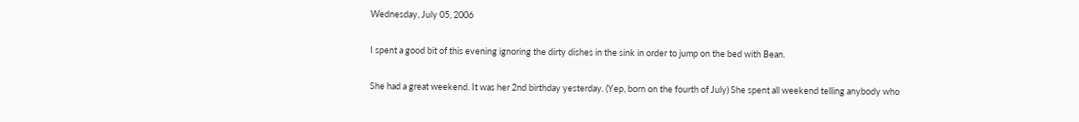Wednesday, July 05, 2006

I spent a good bit of this evening ignoring the dirty dishes in the sink in order to jump on the bed with Bean.

She had a great weekend. It was her 2nd birthday yesterday. (Yep, born on the fourth of July) She spent all weekend telling anybody who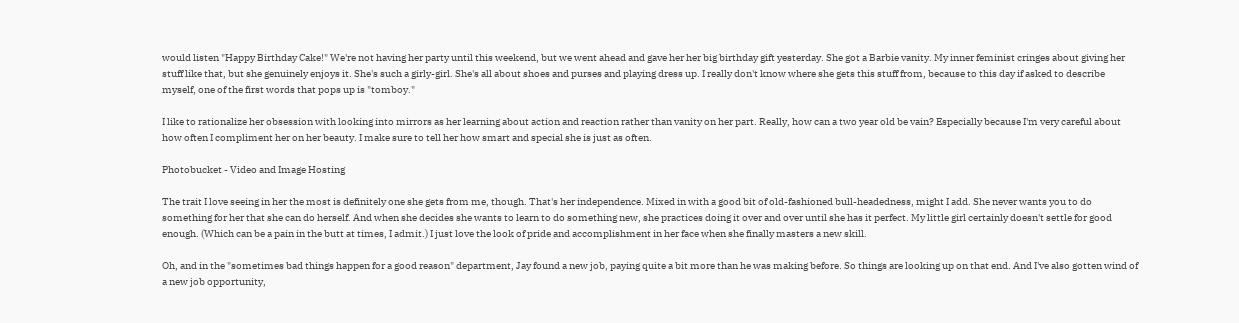would listen "Happy Birthday Cake!" We're not having her party until this weekend, but we went ahead and gave her her big birthday gift yesterday. She got a Barbie vanity. My inner feminist cringes about giving her stuff like that, but she genuinely enjoys it. She's such a girly-girl. She's all about shoes and purses and playing dress up. I really don't know where she gets this stuff from, because to this day if asked to describe myself, one of the first words that pops up is "tomboy."

I like to rationalize her obsession with looking into mirrors as her learning about action and reaction rather than vanity on her part. Really, how can a two year old be vain? Especially because I'm very careful about how often I compliment her on her beauty. I make sure to tell her how smart and special she is just as often.

Photobucket - Video and Image Hosting

The trait I love seeing in her the most is definitely one she gets from me, though. That's her independence. Mixed in with a good bit of old-fashioned bull-headedness, might I add. She never wants you to do something for her that she can do herself. And when she decides she wants to learn to do something new, she practices doing it over and over until she has it perfect. My little girl certainly doesn't settle for good enough. (Which can be a pain in the butt at times, I admit.) I just love the look of pride and accomplishment in her face when she finally masters a new skill.

Oh, and in the "sometimes bad things happen for a good reason" department, Jay found a new job, paying quite a bit more than he was making before. So things are looking up on that end. And I've also gotten wind of a new job opportunity,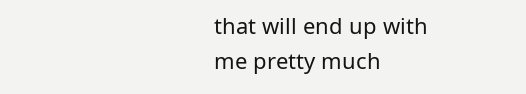that will end up with me pretty much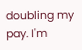doubling my pay. I'm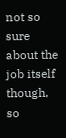not so sure about the job itself though, so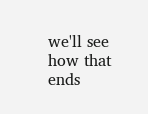we'll see how that ends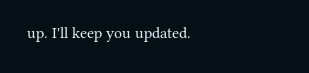up. I'll keep you updated.